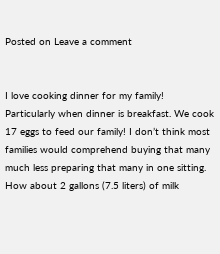Posted on Leave a comment


I love cooking dinner for my family! Particularly when dinner is breakfast. We cook 17 eggs to feed our family! I don’t think most families would comprehend buying that many much less preparing that many in one sitting. How about 2 gallons (7.5 liters) of milk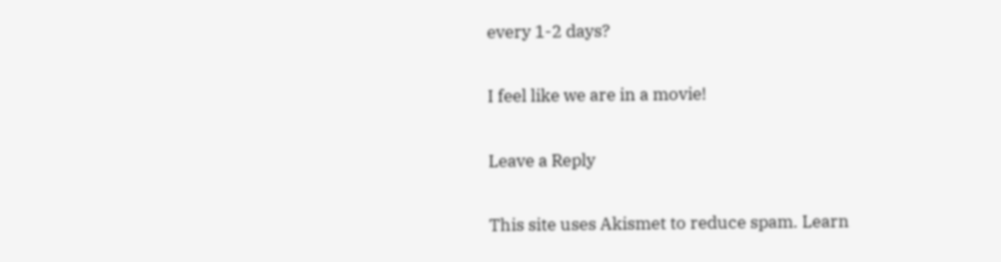every 1-2 days?

I feel like we are in a movie!

Leave a Reply

This site uses Akismet to reduce spam. Learn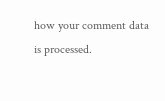how your comment data is processed.